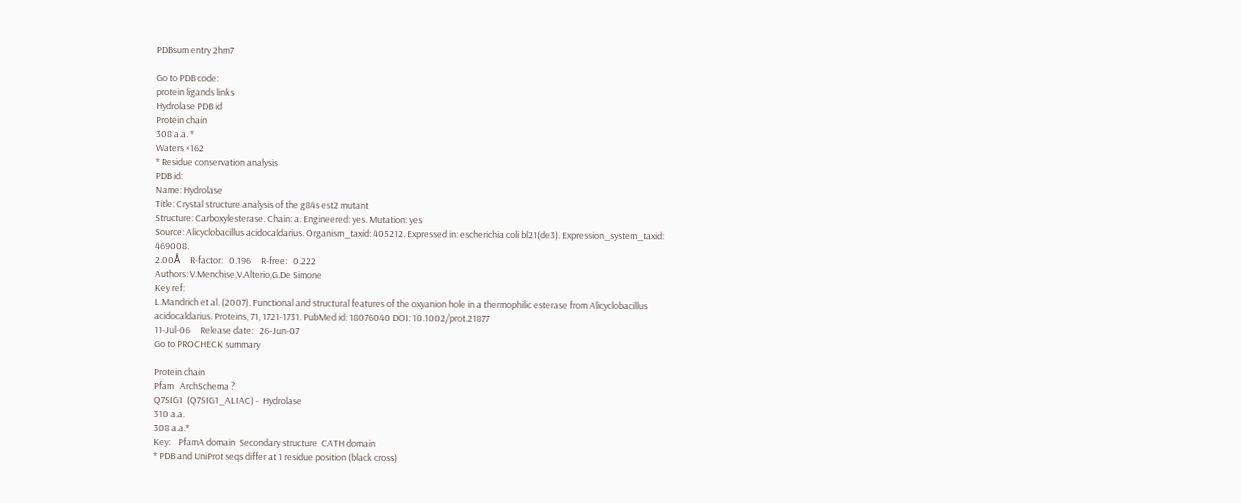PDBsum entry 2hm7

Go to PDB code:
protein ligands links
Hydrolase PDB id
Protein chain
308 a.a. *
Waters ×162
* Residue conservation analysis
PDB id:
Name: Hydrolase
Title: Crystal structure analysis of the g84s est2 mutant
Structure: Carboxylesterase. Chain: a. Engineered: yes. Mutation: yes
Source: Alicyclobacillus acidocaldarius. Organism_taxid: 405212. Expressed in: escherichia coli bl21(de3). Expression_system_taxid: 469008.
2.00Å     R-factor:   0.196     R-free:   0.222
Authors: V.Menchise,V.Alterio,G.De Simone
Key ref:
L.Mandrich et al. (2007). Functional and structural features of the oxyanion hole in a thermophilic esterase from Alicyclobacillus acidocaldarius. Proteins, 71, 1721-1731. PubMed id: 18076040 DOI: 10.1002/prot.21877
11-Jul-06     Release date:   26-Jun-07
Go to PROCHECK summary

Protein chain
Pfam   ArchSchema ?
Q7SIG1  (Q7SIG1_ALIAC) -  Hydrolase
310 a.a.
308 a.a.*
Key:    PfamA domain  Secondary structure  CATH domain
* PDB and UniProt seqs differ at 1 residue position (black cross)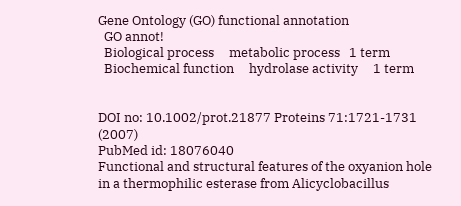Gene Ontology (GO) functional annotation
  GO annot!
  Biological process     metabolic process   1 term
  Biochemical function     hydrolase activity     1 term


DOI no: 10.1002/prot.21877 Proteins 71:1721-1731 (2007)
PubMed id: 18076040
Functional and structural features of the oxyanion hole in a thermophilic esterase from Alicyclobacillus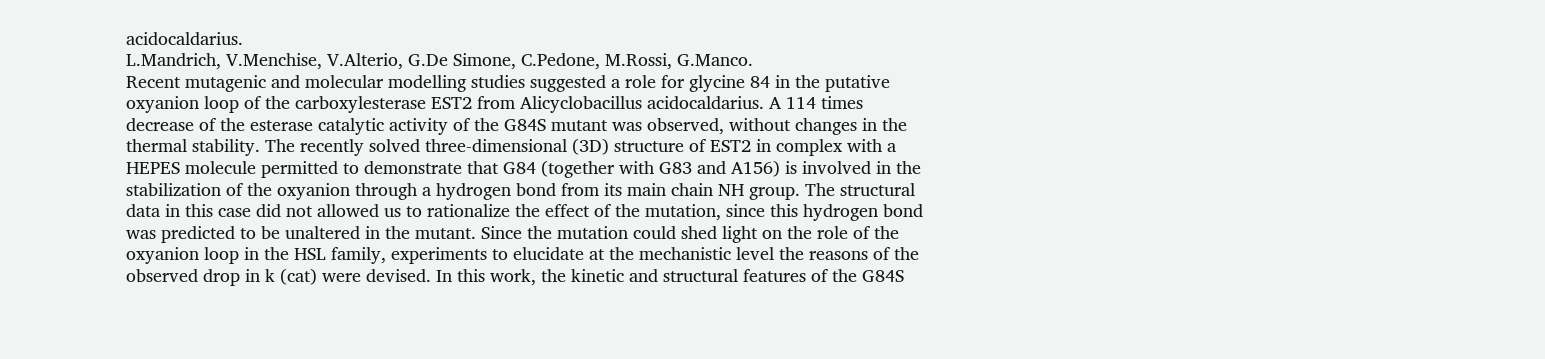acidocaldarius.
L.Mandrich, V.Menchise, V.Alterio, G.De Simone, C.Pedone, M.Rossi, G.Manco.
Recent mutagenic and molecular modelling studies suggested a role for glycine 84 in the putative oxyanion loop of the carboxylesterase EST2 from Alicyclobacillus acidocaldarius. A 114 times decrease of the esterase catalytic activity of the G84S mutant was observed, without changes in the thermal stability. The recently solved three-dimensional (3D) structure of EST2 in complex with a HEPES molecule permitted to demonstrate that G84 (together with G83 and A156) is involved in the stabilization of the oxyanion through a hydrogen bond from its main chain NH group. The structural data in this case did not allowed us to rationalize the effect of the mutation, since this hydrogen bond was predicted to be unaltered in the mutant. Since the mutation could shed light on the role of the oxyanion loop in the HSL family, experiments to elucidate at the mechanistic level the reasons of the observed drop in k (cat) were devised. In this work, the kinetic and structural features of the G84S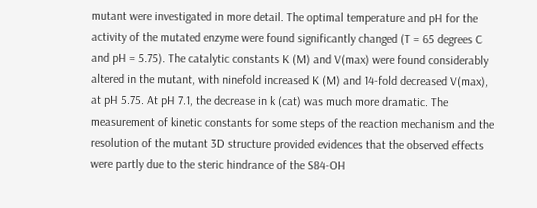mutant were investigated in more detail. The optimal temperature and pH for the activity of the mutated enzyme were found significantly changed (T = 65 degrees C and pH = 5.75). The catalytic constants K (M) and V(max) were found considerably altered in the mutant, with ninefold increased K (M) and 14-fold decreased V(max), at pH 5.75. At pH 7.1, the decrease in k (cat) was much more dramatic. The measurement of kinetic constants for some steps of the reaction mechanism and the resolution of the mutant 3D structure provided evidences that the observed effects were partly due to the steric hindrance of the S84-OH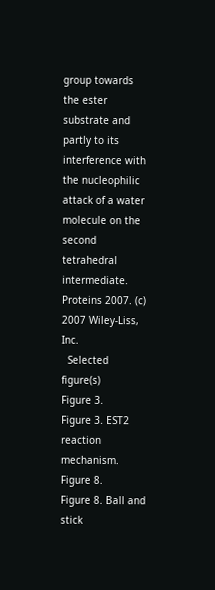group towards the ester substrate and partly to its interference with the nucleophilic attack of a water molecule on the second tetrahedral intermediate. Proteins 2007. (c) 2007 Wiley-Liss, Inc.
  Selected figure(s)
Figure 3.
Figure 3. EST2 reaction mechanism.
Figure 8.
Figure 8. Ball and stick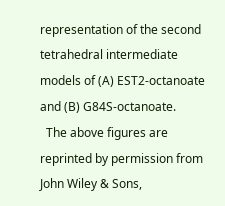representation of the second tetrahedral intermediate models of (A) EST2-octanoate and (B) G84S-octanoate.
  The above figures are reprinted by permission from John Wiley & Sons,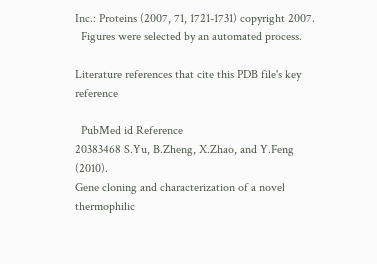Inc.: Proteins (2007, 71, 1721-1731) copyright 2007.
  Figures were selected by an automated process.

Literature references that cite this PDB file's key reference

  PubMed id Reference
20383468 S.Yu, B.Zheng, X.Zhao, and Y.Feng (2010).
Gene cloning and characterization of a novel thermophilic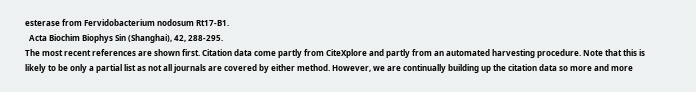esterase from Fervidobacterium nodosum Rt17-B1.
  Acta Biochim Biophys Sin (Shanghai), 42, 288-295.
The most recent references are shown first. Citation data come partly from CiteXplore and partly from an automated harvesting procedure. Note that this is likely to be only a partial list as not all journals are covered by either method. However, we are continually building up the citation data so more and more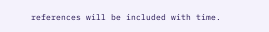references will be included with time.